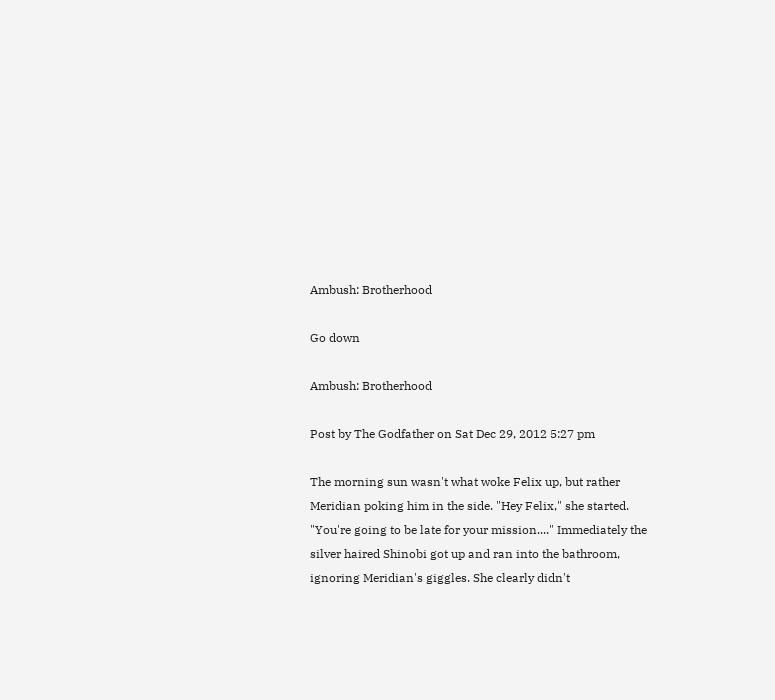Ambush: Brotherhood

Go down

Ambush: Brotherhood

Post by The Godfather on Sat Dec 29, 2012 5:27 pm

The morning sun wasn't what woke Felix up, but rather Meridian poking him in the side. "Hey Felix," she started. "You're going to be late for your mission...." Immediately the silver haired Shinobi got up and ran into the bathroom, ignoring Meridian's giggles. She clearly didn't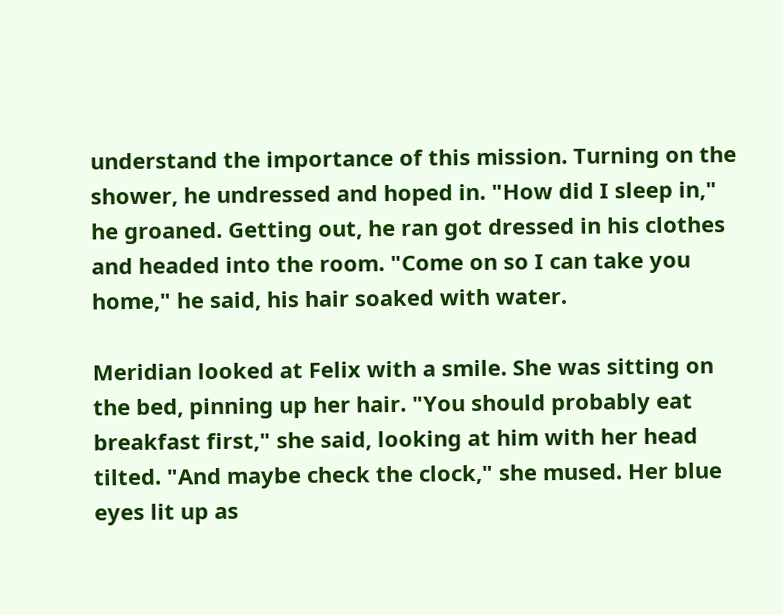understand the importance of this mission. Turning on the shower, he undressed and hoped in. "How did I sleep in," he groaned. Getting out, he ran got dressed in his clothes and headed into the room. "Come on so I can take you home," he said, his hair soaked with water.

Meridian looked at Felix with a smile. She was sitting on the bed, pinning up her hair. "You should probably eat breakfast first," she said, looking at him with her head tilted. "And maybe check the clock," she mused. Her blue eyes lit up as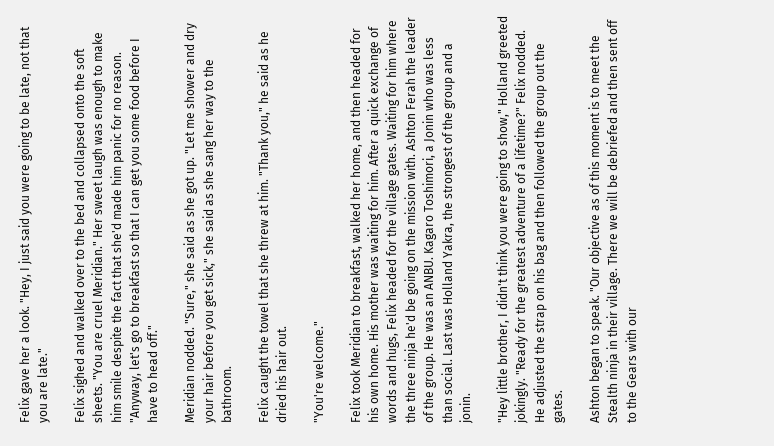Felix gave her a look. "Hey, I just said you were going to be late, not that you are late."

Felix sighed and walked over to the bed and collapsed onto the soft sheets. "You are cruel Meridian." Her sweet laugh was enough to make him smile despite the fact that she'd made him panic for no reason. "Anyway, let's go to breakfast so that I can get you some food before I have to head off."

Meridian nodded. "Sure," she said as she got up. "Let me shower and dry your hair before you get sick," she said as she sang her way to the bathroom.

Felix caught the towel that she threw at him. "Thank you," he said as he dried his hair out.

"You're welcome."

Felix took Meridian to breakfast, walked her home, and then headed for his own home. His mother was waiting for him. After a quick exchange of words and hugs, Felix headed for the village gates. Waiting for him where the three ninja he'd be going on the mission with. Ashton Ferah the leader of the group. He was an ANBU. Kagaro Toshimori, a Jonin who was less than social. Last was Holland Yakra, the strongest of the group and a jonin.

"Hey little brother, I didn't think you were going to show," Holland greeted jokingly. "Ready for the greatest adventure of a lifetime?" Felix nodded. He adjusted the strap on his bag and then followed the group out the gates.

Ashton began to speak. "Our objective as of this moment is to meet the Stealth ninja in their village. There we will be debriefed and then sent off to the Gears with our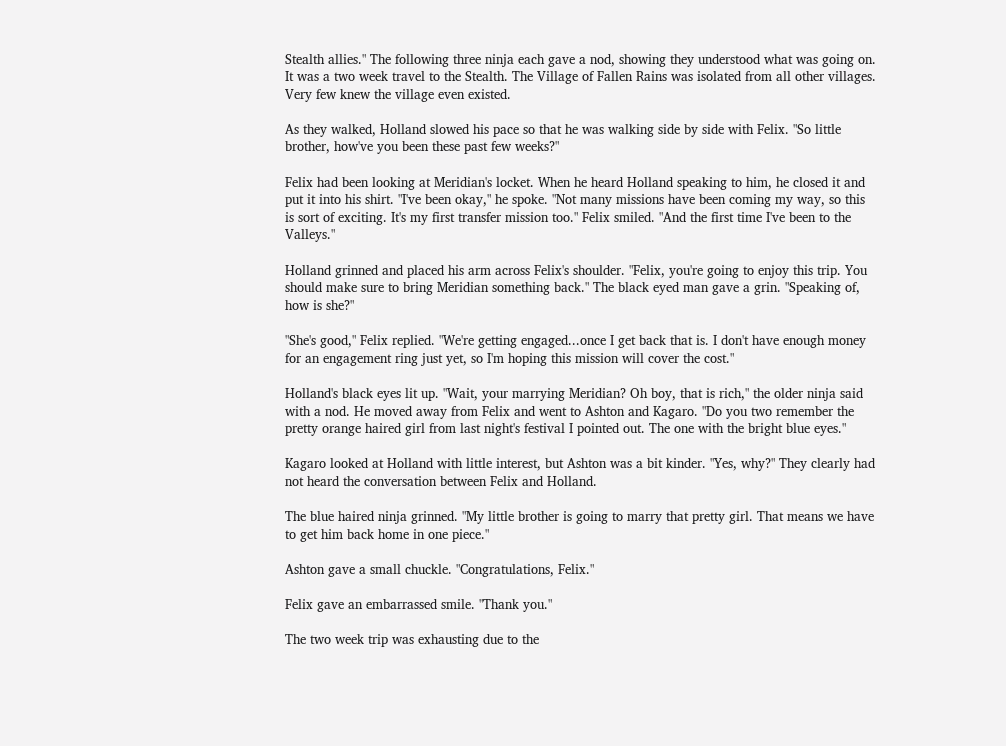Stealth allies." The following three ninja each gave a nod, showing they understood what was going on. It was a two week travel to the Stealth. The Village of Fallen Rains was isolated from all other villages. Very few knew the village even existed.

As they walked, Holland slowed his pace so that he was walking side by side with Felix. "So little brother, how've you been these past few weeks?"

Felix had been looking at Meridian's locket. When he heard Holland speaking to him, he closed it and put it into his shirt. "I've been okay," he spoke. "Not many missions have been coming my way, so this is sort of exciting. It's my first transfer mission too." Felix smiled. "And the first time I've been to the Valleys."

Holland grinned and placed his arm across Felix's shoulder. "Felix, you're going to enjoy this trip. You should make sure to bring Meridian something back." The black eyed man gave a grin. "Speaking of, how is she?"

"She's good," Felix replied. "We're getting engaged...once I get back that is. I don't have enough money for an engagement ring just yet, so I'm hoping this mission will cover the cost."

Holland's black eyes lit up. "Wait, your marrying Meridian? Oh boy, that is rich," the older ninja said with a nod. He moved away from Felix and went to Ashton and Kagaro. "Do you two remember the pretty orange haired girl from last night's festival I pointed out. The one with the bright blue eyes."

Kagaro looked at Holland with little interest, but Ashton was a bit kinder. "Yes, why?" They clearly had not heard the conversation between Felix and Holland.

The blue haired ninja grinned. "My little brother is going to marry that pretty girl. That means we have to get him back home in one piece."

Ashton gave a small chuckle. "Congratulations, Felix."

Felix gave an embarrassed smile. "Thank you."

The two week trip was exhausting due to the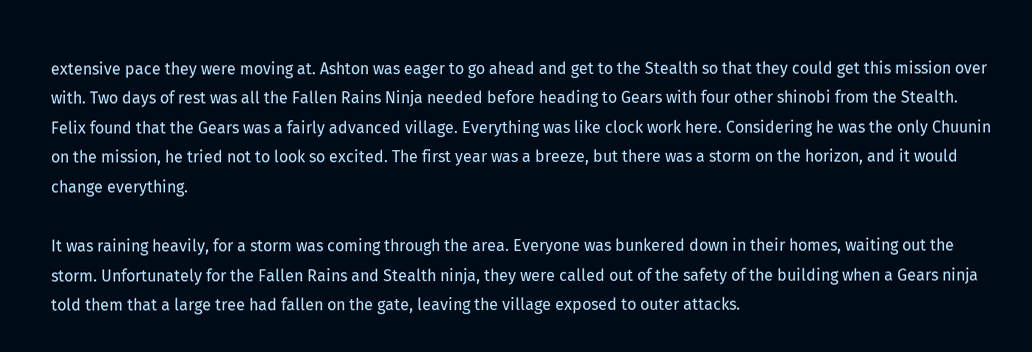extensive pace they were moving at. Ashton was eager to go ahead and get to the Stealth so that they could get this mission over with. Two days of rest was all the Fallen Rains Ninja needed before heading to Gears with four other shinobi from the Stealth. Felix found that the Gears was a fairly advanced village. Everything was like clock work here. Considering he was the only Chuunin on the mission, he tried not to look so excited. The first year was a breeze, but there was a storm on the horizon, and it would change everything.

It was raining heavily, for a storm was coming through the area. Everyone was bunkered down in their homes, waiting out the storm. Unfortunately for the Fallen Rains and Stealth ninja, they were called out of the safety of the building when a Gears ninja told them that a large tree had fallen on the gate, leaving the village exposed to outer attacks.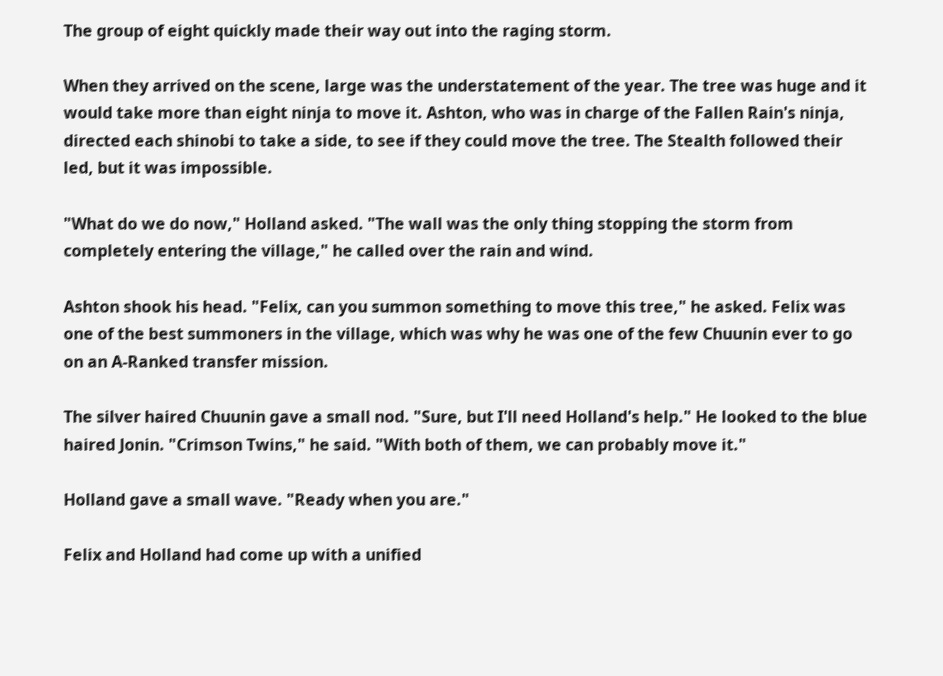The group of eight quickly made their way out into the raging storm.

When they arrived on the scene, large was the understatement of the year. The tree was huge and it would take more than eight ninja to move it. Ashton, who was in charge of the Fallen Rain's ninja, directed each shinobi to take a side, to see if they could move the tree. The Stealth followed their led, but it was impossible.

"What do we do now," Holland asked. "The wall was the only thing stopping the storm from completely entering the village," he called over the rain and wind.

Ashton shook his head. "Felix, can you summon something to move this tree," he asked. Felix was one of the best summoners in the village, which was why he was one of the few Chuunin ever to go on an A-Ranked transfer mission.

The silver haired Chuunin gave a small nod. "Sure, but I'll need Holland's help." He looked to the blue haired Jonin. "Crimson Twins," he said. "With both of them, we can probably move it."

Holland gave a small wave. "Ready when you are."

Felix and Holland had come up with a unified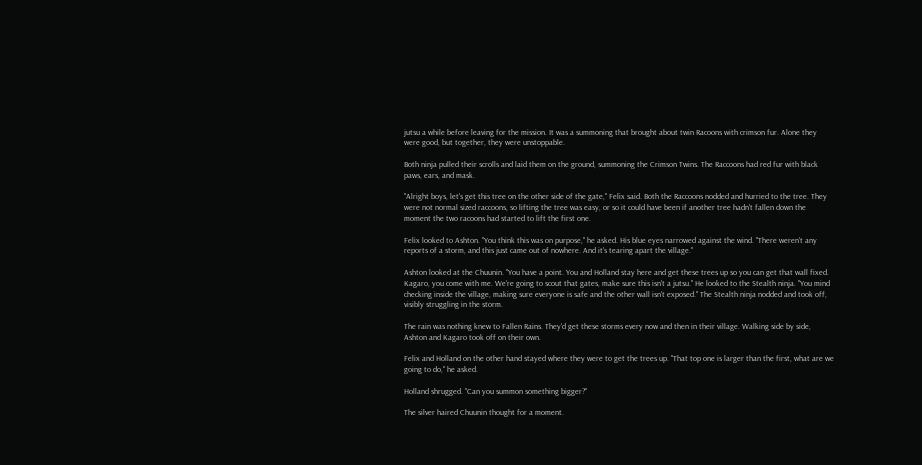jutsu a while before leaving for the mission. It was a summoning that brought about twin Racoons with crimson fur. Alone they were good, but together, they were unstoppable.

Both ninja pulled their scrolls and laid them on the ground, summoning the Crimson Twins. The Raccoons had red fur with black paws, ears, and mask.

"Alright boys, let's get this tree on the other side of the gate," Felix said. Both the Raccoons nodded and hurried to the tree. They were not normal sized raccoons, so lifting the tree was easy, or so it could have been if another tree hadn't fallen down the moment the two racoons had started to lift the first one.

Felix looked to Ashton. "You think this was on purpose," he asked. His blue eyes narrowed against the wind. "There weren't any reports of a storm, and this just came out of nowhere. And it's tearing apart the village."

Ashton looked at the Chuunin. "You have a point. You and Holland stay here and get these trees up so you can get that wall fixed. Kagaro, you come with me. We're going to scout that gates, make sure this isn't a jutsu." He looked to the Stealth ninja. "You mind checking inside the village, making sure everyone is safe and the other wall isn't exposed." The Stealth ninja nodded and took off, visibly struggling in the storm.

The rain was nothing knew to Fallen Rains. They'd get these storms every now and then in their village. Walking side by side, Ashton and Kagaro took off on their own.

Felix and Holland on the other hand stayed where they were to get the trees up. "That top one is larger than the first, what are we going to do," he asked.

Holland shrugged. "Can you summon something bigger?"

The silver haired Chuunin thought for a moment.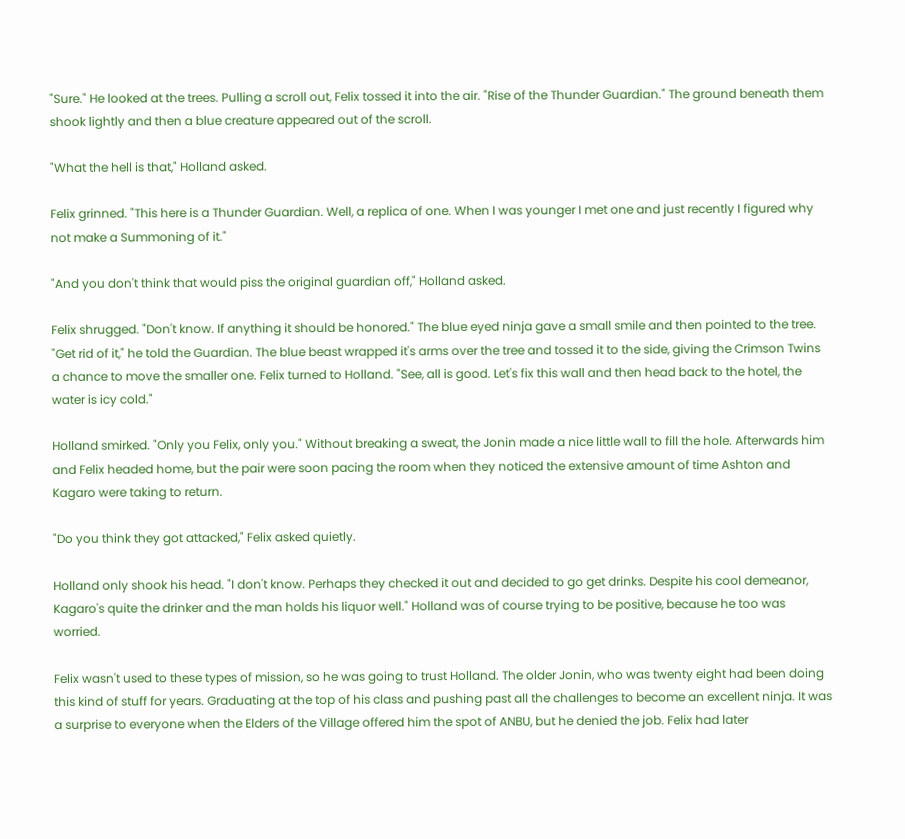"Sure." He looked at the trees. Pulling a scroll out, Felix tossed it into the air. "Rise of the Thunder Guardian." The ground beneath them shook lightly and then a blue creature appeared out of the scroll.

"What the hell is that," Holland asked.

Felix grinned. "This here is a Thunder Guardian. Well, a replica of one. When I was younger I met one and just recently I figured why not make a Summoning of it."

"And you don't think that would piss the original guardian off," Holland asked.

Felix shrugged. "Don't know. If anything it should be honored." The blue eyed ninja gave a small smile and then pointed to the tree. "Get rid of it," he told the Guardian. The blue beast wrapped it's arms over the tree and tossed it to the side, giving the Crimson Twins a chance to move the smaller one. Felix turned to Holland. "See, all is good. Let's fix this wall and then head back to the hotel, the water is icy cold."

Holland smirked. "Only you Felix, only you." Without breaking a sweat, the Jonin made a nice little wall to fill the hole. Afterwards him and Felix headed home, but the pair were soon pacing the room when they noticed the extensive amount of time Ashton and Kagaro were taking to return.

"Do you think they got attacked," Felix asked quietly.

Holland only shook his head. "I don't know. Perhaps they checked it out and decided to go get drinks. Despite his cool demeanor, Kagaro's quite the drinker and the man holds his liquor well." Holland was of course trying to be positive, because he too was worried.

Felix wasn't used to these types of mission, so he was going to trust Holland. The older Jonin, who was twenty eight had been doing this kind of stuff for years. Graduating at the top of his class and pushing past all the challenges to become an excellent ninja. It was a surprise to everyone when the Elders of the Village offered him the spot of ANBU, but he denied the job. Felix had later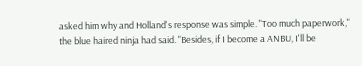asked him why and Holland's response was simple. "Too much paperwork," the blue haired ninja had said. "Besides, if I become a ANBU, I'll be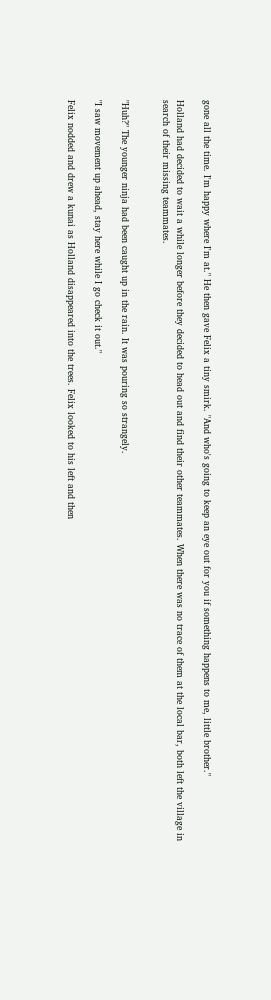gone all the time. I'm happy where I'm at." He then gave Felix a tiny smirk. "And who's going to keep an eye out for you if something happens to me, little brother."

Holland had decided to wait a while longer before they decided to head out and find their other teammates. When there was no trace of them at the local bar, both left the village in search of their missing teammates.


"Huh?" The younger ninja had been caught up in the rain. It was pouring so strangely.

"I saw movement up ahead, stay here while I go check it out."

Felix nodded and drew a kunai as Holland disappeared into the trees. Felix looked to his left and then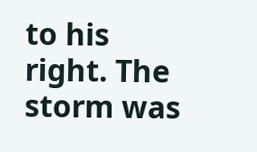to his right. The storm was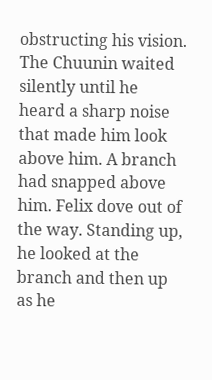obstructing his vision. The Chuunin waited silently until he heard a sharp noise that made him look above him. A branch had snapped above him. Felix dove out of the way. Standing up, he looked at the branch and then up as he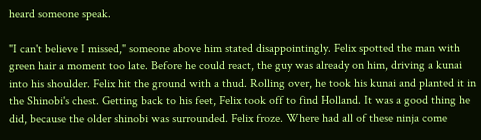heard someone speak.

"I can't believe I missed," someone above him stated disappointingly. Felix spotted the man with green hair a moment too late. Before he could react, the guy was already on him, driving a kunai into his shoulder. Felix hit the ground with a thud. Rolling over, he took his kunai and planted it in the Shinobi's chest. Getting back to his feet, Felix took off to find Holland. It was a good thing he did, because the older shinobi was surrounded. Felix froze. Where had all of these ninja come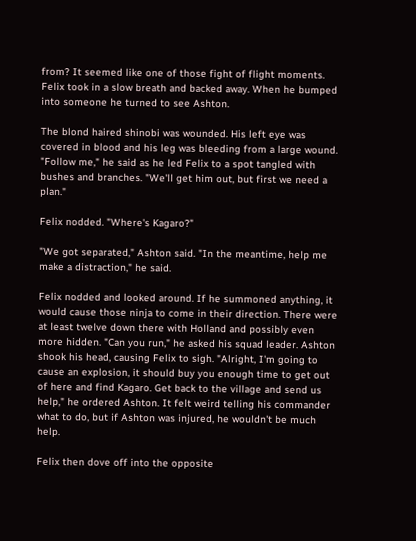from? It seemed like one of those fight of flight moments. Felix took in a slow breath and backed away. When he bumped into someone he turned to see Ashton.

The blond haired shinobi was wounded. His left eye was covered in blood and his leg was bleeding from a large wound. "Follow me," he said as he led Felix to a spot tangled with bushes and branches. "We'll get him out, but first we need a plan."

Felix nodded. "Where's Kagaro?"

"We got separated," Ashton said. "In the meantime, help me make a distraction," he said.

Felix nodded and looked around. If he summoned anything, it would cause those ninja to come in their direction. There were at least twelve down there with Holland and possibly even more hidden. "Can you run," he asked his squad leader. Ashton shook his head, causing Felix to sigh. "Alright, I'm going to cause an explosion, it should buy you enough time to get out of here and find Kagaro. Get back to the village and send us help," he ordered Ashton. It felt weird telling his commander what to do, but if Ashton was injured, he wouldn't be much help.

Felix then dove off into the opposite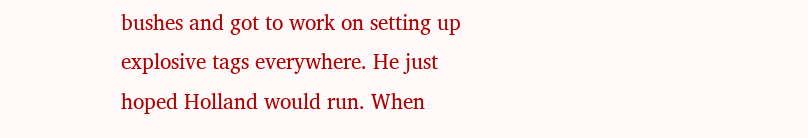bushes and got to work on setting up explosive tags everywhere. He just hoped Holland would run. When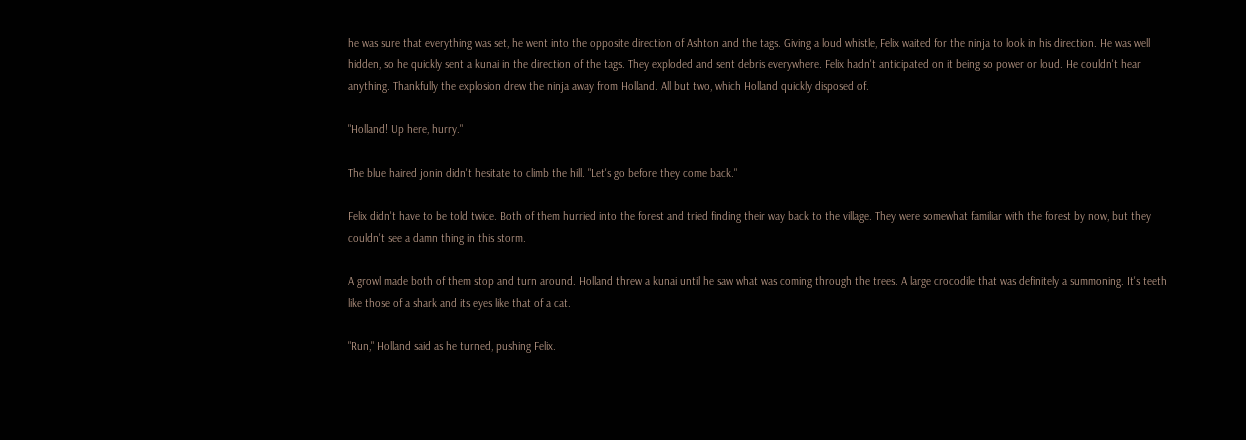he was sure that everything was set, he went into the opposite direction of Ashton and the tags. Giving a loud whistle, Felix waited for the ninja to look in his direction. He was well hidden, so he quickly sent a kunai in the direction of the tags. They exploded and sent debris everywhere. Felix hadn't anticipated on it being so power or loud. He couldn't hear anything. Thankfully the explosion drew the ninja away from Holland. All but two, which Holland quickly disposed of.

"Holland! Up here, hurry."

The blue haired jonin didn't hesitate to climb the hill. "Let's go before they come back."

Felix didn't have to be told twice. Both of them hurried into the forest and tried finding their way back to the village. They were somewhat familiar with the forest by now, but they couldn't see a damn thing in this storm.

A growl made both of them stop and turn around. Holland threw a kunai until he saw what was coming through the trees. A large crocodile that was definitely a summoning. It's teeth like those of a shark and its eyes like that of a cat.

"Run," Holland said as he turned, pushing Felix.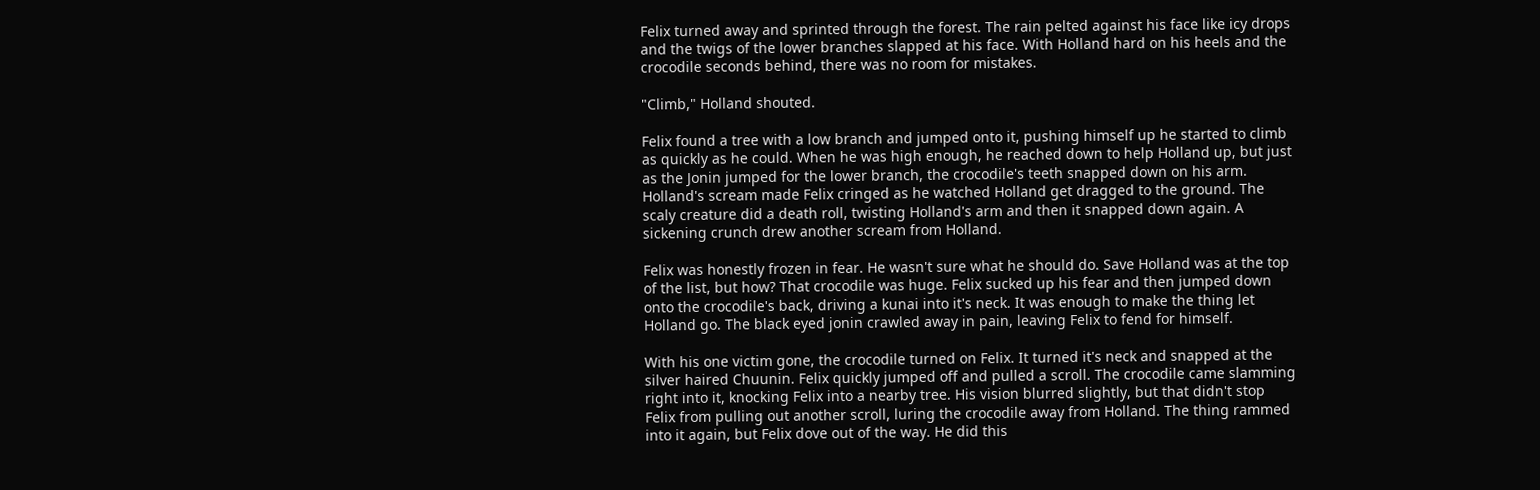Felix turned away and sprinted through the forest. The rain pelted against his face like icy drops and the twigs of the lower branches slapped at his face. With Holland hard on his heels and the crocodile seconds behind, there was no room for mistakes.

"Climb," Holland shouted.

Felix found a tree with a low branch and jumped onto it, pushing himself up he started to climb as quickly as he could. When he was high enough, he reached down to help Holland up, but just as the Jonin jumped for the lower branch, the crocodile's teeth snapped down on his arm. Holland's scream made Felix cringed as he watched Holland get dragged to the ground. The scaly creature did a death roll, twisting Holland's arm and then it snapped down again. A sickening crunch drew another scream from Holland.

Felix was honestly frozen in fear. He wasn't sure what he should do. Save Holland was at the top of the list, but how? That crocodile was huge. Felix sucked up his fear and then jumped down onto the crocodile's back, driving a kunai into it's neck. It was enough to make the thing let Holland go. The black eyed jonin crawled away in pain, leaving Felix to fend for himself.

With his one victim gone, the crocodile turned on Felix. It turned it's neck and snapped at the silver haired Chuunin. Felix quickly jumped off and pulled a scroll. The crocodile came slamming right into it, knocking Felix into a nearby tree. His vision blurred slightly, but that didn't stop Felix from pulling out another scroll, luring the crocodile away from Holland. The thing rammed into it again, but Felix dove out of the way. He did this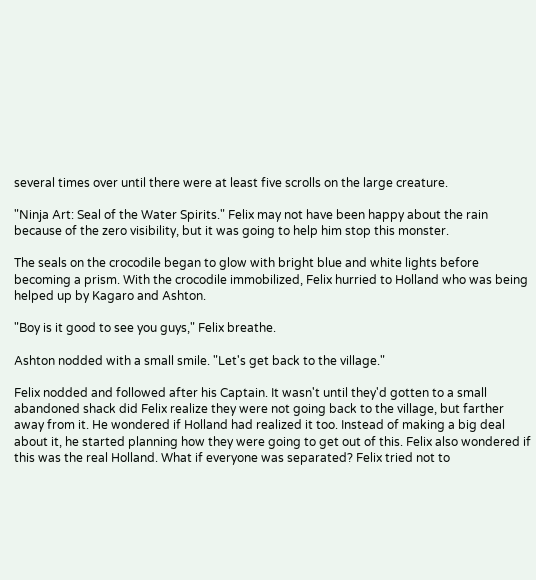several times over until there were at least five scrolls on the large creature.

"Ninja Art: Seal of the Water Spirits." Felix may not have been happy about the rain because of the zero visibility, but it was going to help him stop this monster.

The seals on the crocodile began to glow with bright blue and white lights before becoming a prism. With the crocodile immobilized, Felix hurried to Holland who was being helped up by Kagaro and Ashton.

"Boy is it good to see you guys," Felix breathe.

Ashton nodded with a small smile. "Let's get back to the village."

Felix nodded and followed after his Captain. It wasn't until they'd gotten to a small abandoned shack did Felix realize they were not going back to the village, but farther away from it. He wondered if Holland had realized it too. Instead of making a big deal about it, he started planning how they were going to get out of this. Felix also wondered if this was the real Holland. What if everyone was separated? Felix tried not to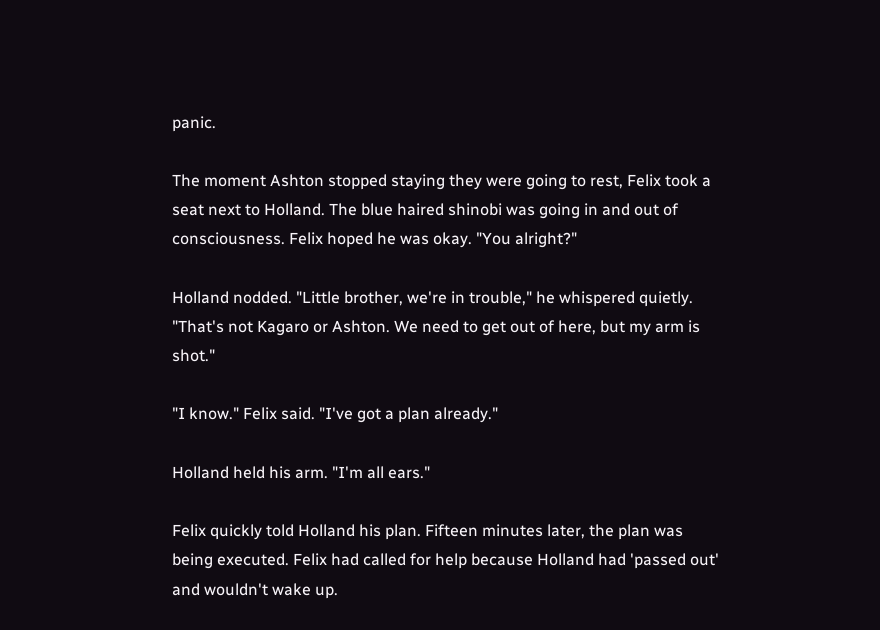panic.

The moment Ashton stopped staying they were going to rest, Felix took a seat next to Holland. The blue haired shinobi was going in and out of consciousness. Felix hoped he was okay. "You alright?"

Holland nodded. "Little brother, we're in trouble," he whispered quietly. "That's not Kagaro or Ashton. We need to get out of here, but my arm is shot."

"I know." Felix said. "I've got a plan already."

Holland held his arm. "I'm all ears."

Felix quickly told Holland his plan. Fifteen minutes later, the plan was being executed. Felix had called for help because Holland had 'passed out' and wouldn't wake up.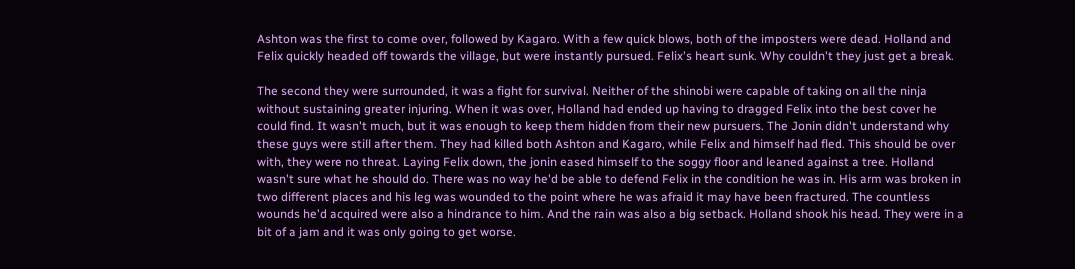Ashton was the first to come over, followed by Kagaro. With a few quick blows, both of the imposters were dead. Holland and Felix quickly headed off towards the village, but were instantly pursued. Felix's heart sunk. Why couldn't they just get a break.

The second they were surrounded, it was a fight for survival. Neither of the shinobi were capable of taking on all the ninja without sustaining greater injuring. When it was over, Holland had ended up having to dragged Felix into the best cover he could find. It wasn't much, but it was enough to keep them hidden from their new pursuers. The Jonin didn't understand why these guys were still after them. They had killed both Ashton and Kagaro, while Felix and himself had fled. This should be over with, they were no threat. Laying Felix down, the jonin eased himself to the soggy floor and leaned against a tree. Holland wasn't sure what he should do. There was no way he'd be able to defend Felix in the condition he was in. His arm was broken in two different places and his leg was wounded to the point where he was afraid it may have been fractured. The countless wounds he'd acquired were also a hindrance to him. And the rain was also a big setback. Holland shook his head. They were in a bit of a jam and it was only going to get worse.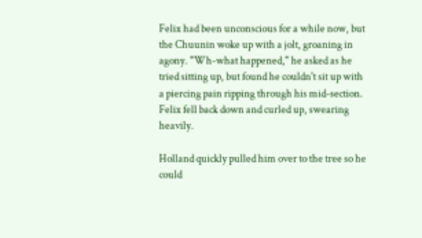Felix had been unconscious for a while now, but the Chuunin woke up with a jolt, groaning in agony. "Wh-what happened," he asked as he tried sitting up, but found he couldn't sit up with a piercing pain ripping through his mid-section. Felix fell back down and curled up, swearing heavily.

Holland quickly pulled him over to the tree so he could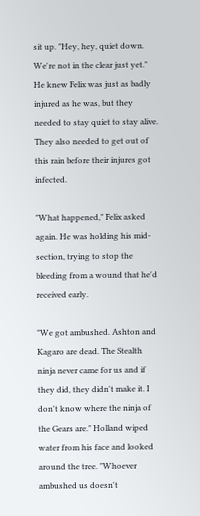sit up. "Hey, hey, quiet down. We're not in the clear just yet." He knew Felix was just as badly injured as he was, but they needed to stay quiet to stay alive. They also needed to get out of this rain before their injures got infected.

"What happened," Felix asked again. He was holding his mid-section, trying to stop the bleeding from a wound that he'd received early.

"We got ambushed. Ashton and Kagaro are dead. The Stealth ninja never came for us and if they did, they didn't make it. I don't know where the ninja of the Gears are." Holland wiped water from his face and looked around the tree. "Whoever ambushed us doesn't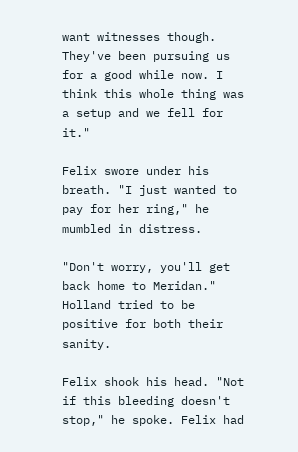want witnesses though. They've been pursuing us for a good while now. I think this whole thing was a setup and we fell for it."

Felix swore under his breath. "I just wanted to pay for her ring," he mumbled in distress.

"Don't worry, you'll get back home to Meridan." Holland tried to be positive for both their sanity.

Felix shook his head. "Not if this bleeding doesn't stop," he spoke. Felix had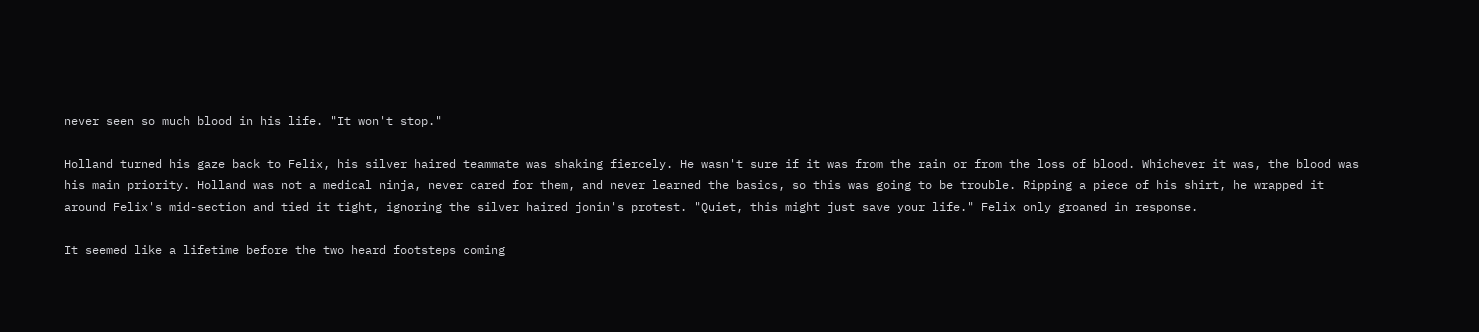never seen so much blood in his life. "It won't stop."

Holland turned his gaze back to Felix, his silver haired teammate was shaking fiercely. He wasn't sure if it was from the rain or from the loss of blood. Whichever it was, the blood was his main priority. Holland was not a medical ninja, never cared for them, and never learned the basics, so this was going to be trouble. Ripping a piece of his shirt, he wrapped it around Felix's mid-section and tied it tight, ignoring the silver haired jonin's protest. "Quiet, this might just save your life." Felix only groaned in response.

It seemed like a lifetime before the two heard footsteps coming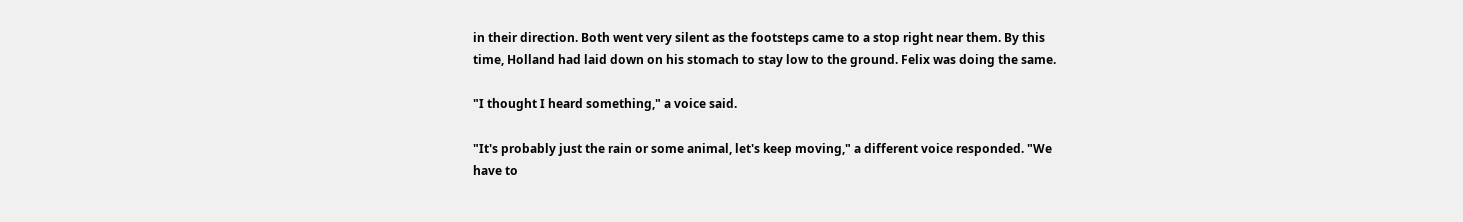in their direction. Both went very silent as the footsteps came to a stop right near them. By this time, Holland had laid down on his stomach to stay low to the ground. Felix was doing the same.

"I thought I heard something," a voice said.

"It's probably just the rain or some animal, let's keep moving," a different voice responded. "We have to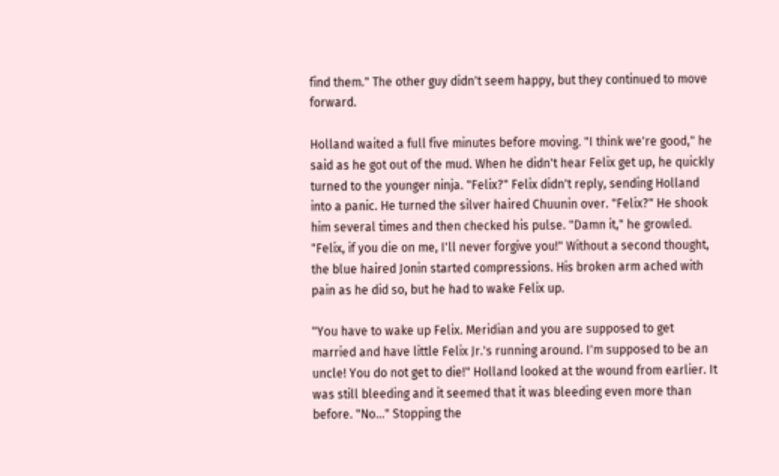find them." The other guy didn't seem happy, but they continued to move forward.

Holland waited a full five minutes before moving. "I think we're good," he said as he got out of the mud. When he didn't hear Felix get up, he quickly turned to the younger ninja. "Felix?" Felix didn't reply, sending Holland into a panic. He turned the silver haired Chuunin over. "Felix?" He shook him several times and then checked his pulse. "Damn it," he growled. "Felix, if you die on me, I'll never forgive you!" Without a second thought, the blue haired Jonin started compressions. His broken arm ached with pain as he did so, but he had to wake Felix up.

"You have to wake up Felix. Meridian and you are supposed to get married and have little Felix Jr.'s running around. I'm supposed to be an uncle! You do not get to die!" Holland looked at the wound from earlier. It was still bleeding and it seemed that it was bleeding even more than before. "No..." Stopping the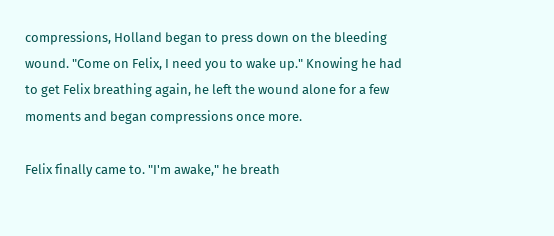compressions, Holland began to press down on the bleeding wound. "Come on Felix, I need you to wake up." Knowing he had to get Felix breathing again, he left the wound alone for a few moments and began compressions once more.

Felix finally came to. "I'm awake," he breath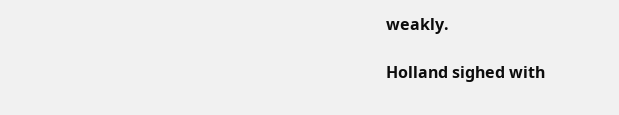weakly.

Holland sighed with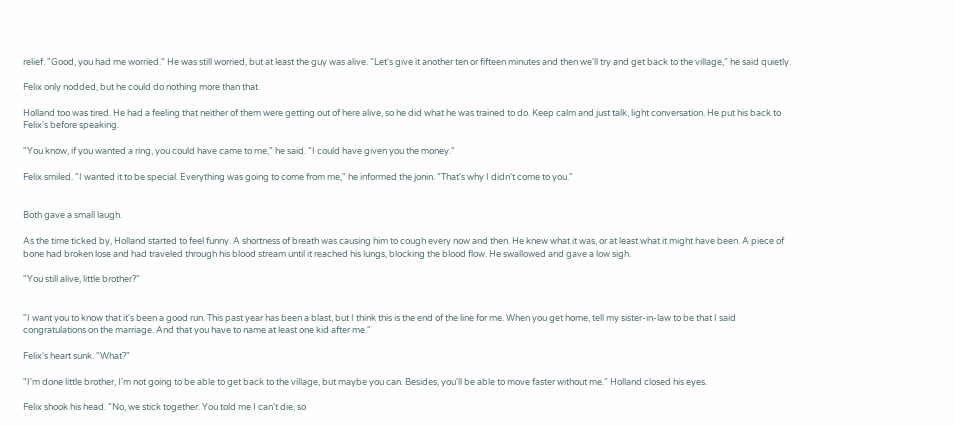relief. "Good, you had me worried." He was still worried, but at least the guy was alive. "Let's give it another ten or fifteen minutes and then we'll try and get back to the village," he said quietly.

Felix only nodded, but he could do nothing more than that.

Holland too was tired. He had a feeling that neither of them were getting out of here alive, so he did what he was trained to do. Keep calm and just talk, light conversation. He put his back to Felix's before speaking.

"You know, if you wanted a ring, you could have came to me," he said. "I could have given you the money."

Felix smiled. "I wanted it to be special. Everything was going to come from me," he informed the jonin. "That's why I didn't come to you."


Both gave a small laugh.

As the time ticked by, Holland started to feel funny. A shortness of breath was causing him to cough every now and then. He knew what it was, or at least what it might have been. A piece of bone had broken lose and had traveled through his blood stream until it reached his lungs, blocking the blood flow. He swallowed and gave a low sigh.

"You still alive, little brother?"


"I want you to know that it's been a good run. This past year has been a blast, but I think this is the end of the line for me. When you get home, tell my sister-in-law to be that I said congratulations on the marriage. And that you have to name at least one kid after me."

Felix's heart sunk. "What?"

"I'm done little brother, I'm not going to be able to get back to the village, but maybe you can. Besides, you'll be able to move faster without me." Holland closed his eyes.

Felix shook his head. "No, we stick together. You told me I can't die, so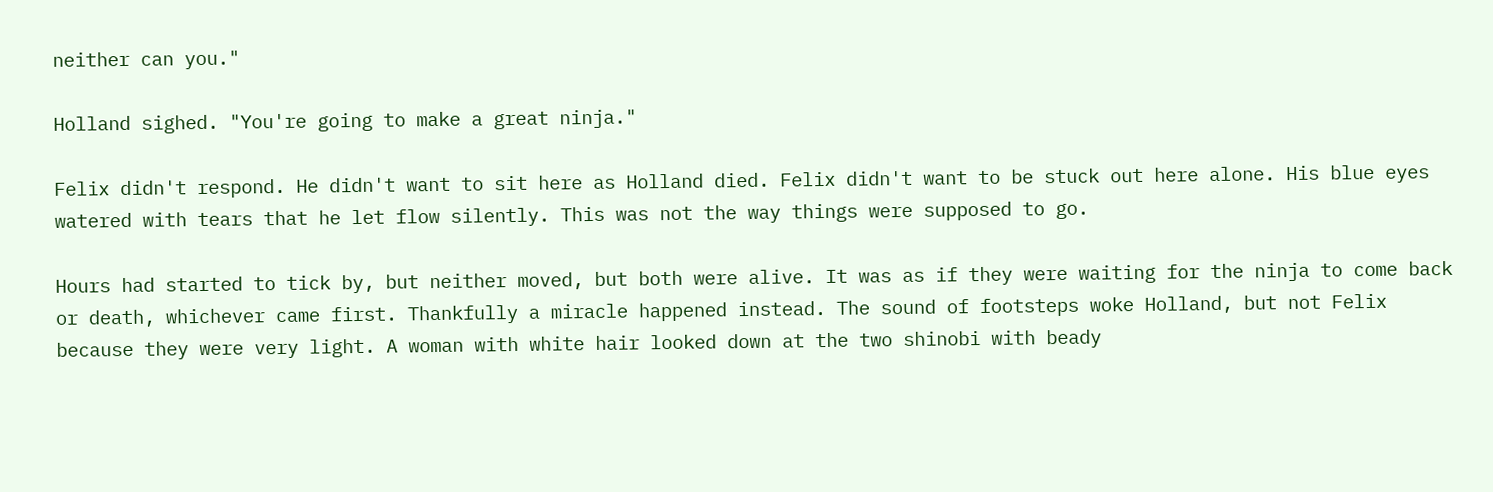neither can you."

Holland sighed. "You're going to make a great ninja."

Felix didn't respond. He didn't want to sit here as Holland died. Felix didn't want to be stuck out here alone. His blue eyes watered with tears that he let flow silently. This was not the way things were supposed to go.

Hours had started to tick by, but neither moved, but both were alive. It was as if they were waiting for the ninja to come back or death, whichever came first. Thankfully a miracle happened instead. The sound of footsteps woke Holland, but not Felix because they were very light. A woman with white hair looked down at the two shinobi with beady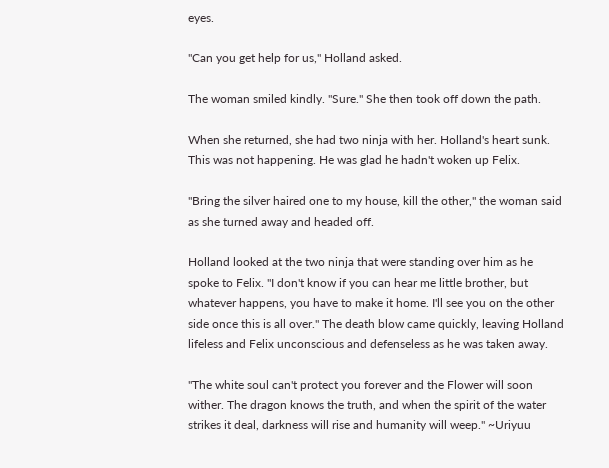eyes.

"Can you get help for us," Holland asked.

The woman smiled kindly. "Sure." She then took off down the path.

When she returned, she had two ninja with her. Holland's heart sunk. This was not happening. He was glad he hadn't woken up Felix.

"Bring the silver haired one to my house, kill the other," the woman said as she turned away and headed off.

Holland looked at the two ninja that were standing over him as he spoke to Felix. "I don't know if you can hear me little brother, but whatever happens, you have to make it home. I'll see you on the other side once this is all over." The death blow came quickly, leaving Holland lifeless and Felix unconscious and defenseless as he was taken away.

"The white soul can't protect you forever and the Flower will soon wither. The dragon knows the truth, and when the spirit of the water strikes it deal, darkness will rise and humanity will weep." ~Uriyuu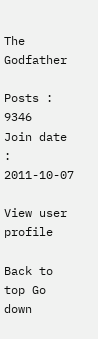The Godfather

Posts : 9346
Join date : 2011-10-07

View user profile

Back to top Go down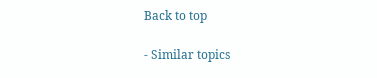Back to top

- Similar topics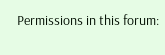Permissions in this forum: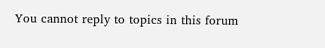You cannot reply to topics in this forum